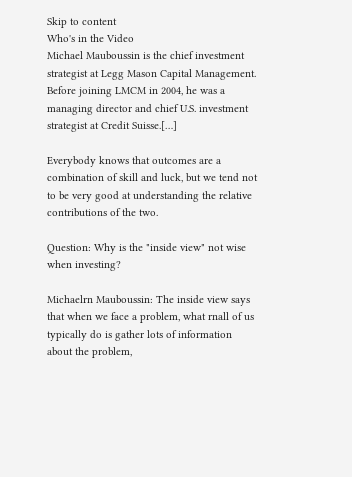Skip to content
Who's in the Video
Michael Mauboussin is the chief investment strategist at Legg Mason Capital Management. Before joining LMCM in 2004, he was a managing director and chief U.S. investment strategist at Credit Suisse.[…]

Everybody knows that outcomes are a combination of skill and luck, but we tend not to be very good at understanding the relative contributions of the two.

Question: Why is the "inside view" not wise when investing?

Michaelrn Mauboussin: The inside view says that when we face a problem, what rnall of us typically do is gather lots of information about the problem,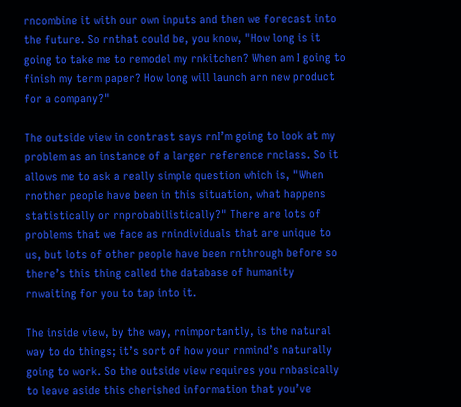rncombine it with our own inputs and then we forecast into the future. So rnthat could be, you know, "How long is it going to take me to remodel my rnkitchen? When am I going to finish my term paper? How long will launch arn new product for a company?"

The outside view in contrast says rnI’m going to look at my problem as an instance of a larger reference rnclass. So it allows me to ask a really simple question which is, "When rnother people have been in this situation, what happens statistically or rnprobabilistically?" There are lots of problems that we face as rnindividuals that are unique to us, but lots of other people have been rnthrough before so there’s this thing called the database of humanity rnwaiting for you to tap into it.

The inside view, by the way, rnimportantly, is the natural way to do things; it’s sort of how your rnmind’s naturally going to work. So the outside view requires you rnbasically to leave aside this cherished information that you’ve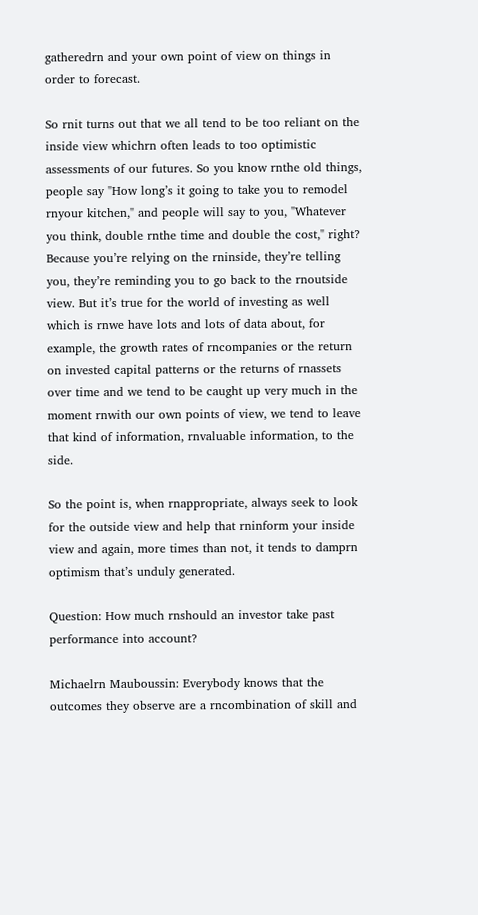gatheredrn and your own point of view on things in order to forecast.

So rnit turns out that we all tend to be too reliant on the inside view whichrn often leads to too optimistic assessments of our futures. So you know rnthe old things, people say "How long’s it going to take you to remodel rnyour kitchen," and people will say to you, "Whatever you think, double rnthe time and double the cost," right? Because you’re relying on the rninside, they’re telling you, they’re reminding you to go back to the rnoutside view. But it’s true for the world of investing as well which is rnwe have lots and lots of data about, for example, the growth rates of rncompanies or the return on invested capital patterns or the returns of rnassets over time and we tend to be caught up very much in the moment rnwith our own points of view, we tend to leave that kind of information, rnvaluable information, to the side.

So the point is, when rnappropriate, always seek to look for the outside view and help that rninform your inside view and again, more times than not, it tends to damprn optimism that’s unduly generated.

Question: How much rnshould an investor take past performance into account?

Michaelrn Mauboussin: Everybody knows that the outcomes they observe are a rncombination of skill and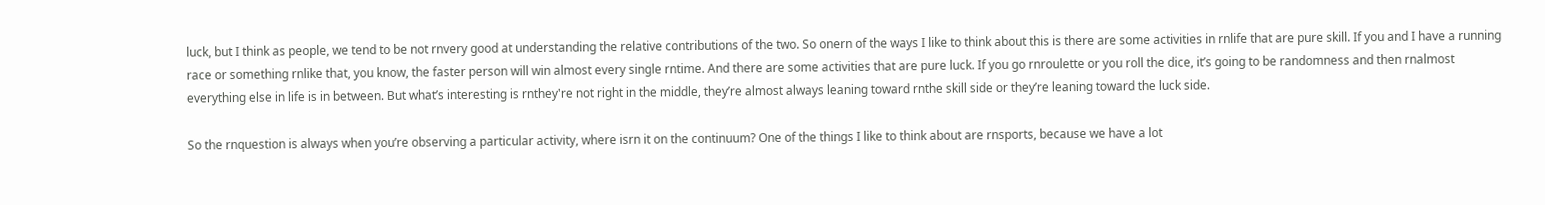luck, but I think as people, we tend to be not rnvery good at understanding the relative contributions of the two. So onern of the ways I like to think about this is there are some activities in rnlife that are pure skill. If you and I have a running race or something rnlike that, you know, the faster person will win almost every single rntime. And there are some activities that are pure luck. If you go rnroulette or you roll the dice, it’s going to be randomness and then rnalmost everything else in life is in between. But what’s interesting is rnthey're not right in the middle, they’re almost always leaning toward rnthe skill side or they’re leaning toward the luck side.

So the rnquestion is always when you’re observing a particular activity, where isrn it on the continuum? One of the things I like to think about are rnsports, because we have a lot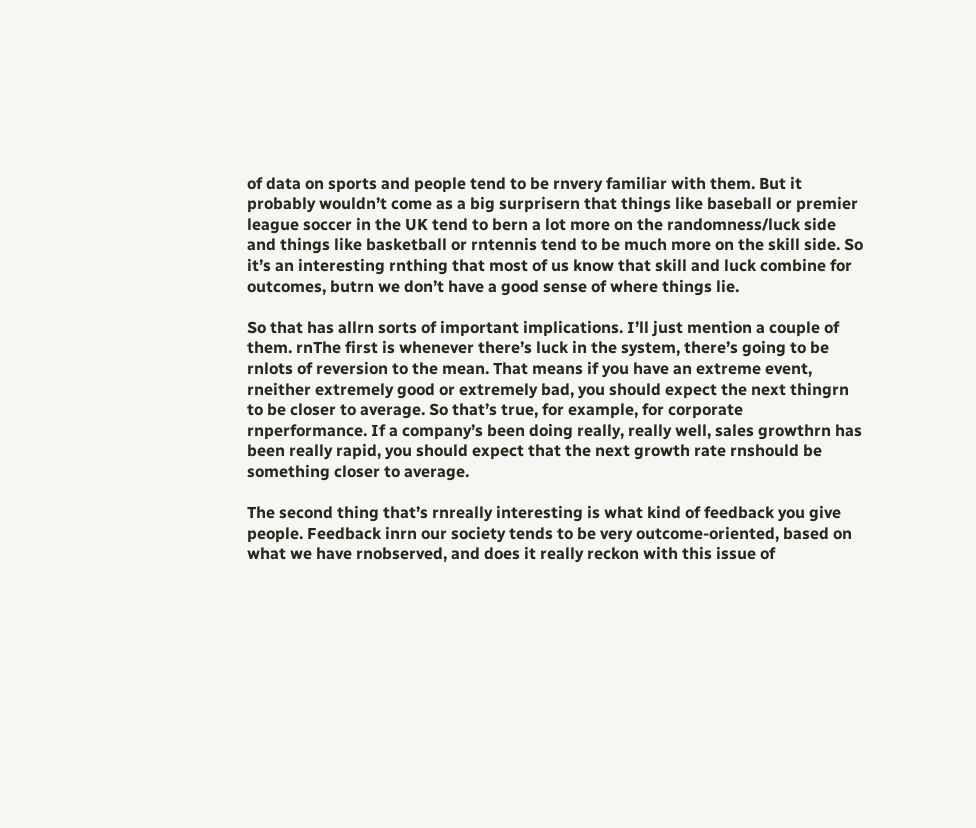of data on sports and people tend to be rnvery familiar with them. But it probably wouldn’t come as a big surprisern that things like baseball or premier league soccer in the UK tend to bern a lot more on the randomness/luck side and things like basketball or rntennis tend to be much more on the skill side. So it’s an interesting rnthing that most of us know that skill and luck combine for outcomes, butrn we don’t have a good sense of where things lie.

So that has allrn sorts of important implications. I’ll just mention a couple of them. rnThe first is whenever there’s luck in the system, there’s going to be rnlots of reversion to the mean. That means if you have an extreme event, rneither extremely good or extremely bad, you should expect the next thingrn to be closer to average. So that’s true, for example, for corporate rnperformance. If a company’s been doing really, really well, sales growthrn has been really rapid, you should expect that the next growth rate rnshould be something closer to average.

The second thing that’s rnreally interesting is what kind of feedback you give people. Feedback inrn our society tends to be very outcome-oriented, based on what we have rnobserved, and does it really reckon with this issue of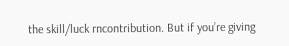the skill/luck rncontribution. But if you’re giving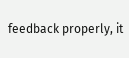feedback properly, it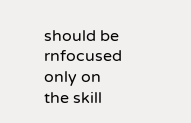should be rnfocused only on the skill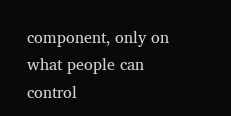component, only on what people can control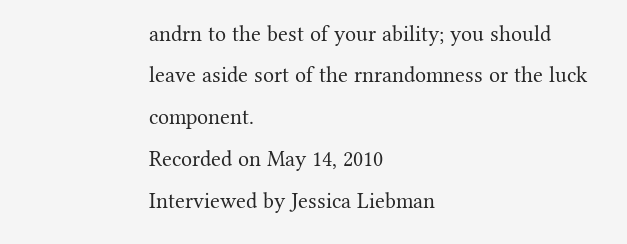andrn to the best of your ability; you should leave aside sort of the rnrandomness or the luck component.
Recorded on May 14, 2010
Interviewed by Jessica Liebman